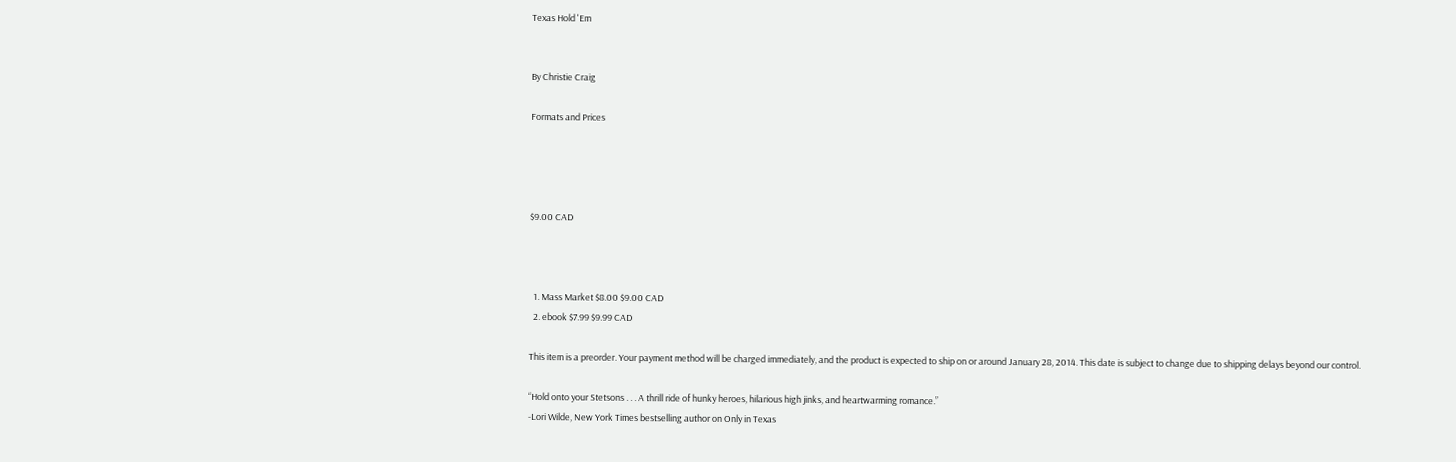Texas Hold 'Em


By Christie Craig

Formats and Prices




$9.00 CAD



  1. Mass Market $8.00 $9.00 CAD
  2. ebook $7.99 $9.99 CAD

This item is a preorder. Your payment method will be charged immediately, and the product is expected to ship on or around January 28, 2014. This date is subject to change due to shipping delays beyond our control.

“Hold onto your Stetsons . . . A thrill ride of hunky heroes, hilarious high jinks, and heartwarming romance.”
-Lori Wilde, New York Times bestselling author on Only in Texas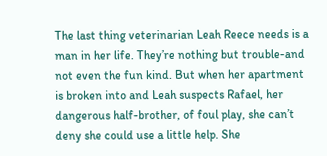The last thing veterinarian Leah Reece needs is a man in her life. They’re nothing but trouble-and not even the fun kind. But when her apartment is broken into and Leah suspects Rafael, her dangerous half-brother, of foul play, she can’t deny she could use a little help. She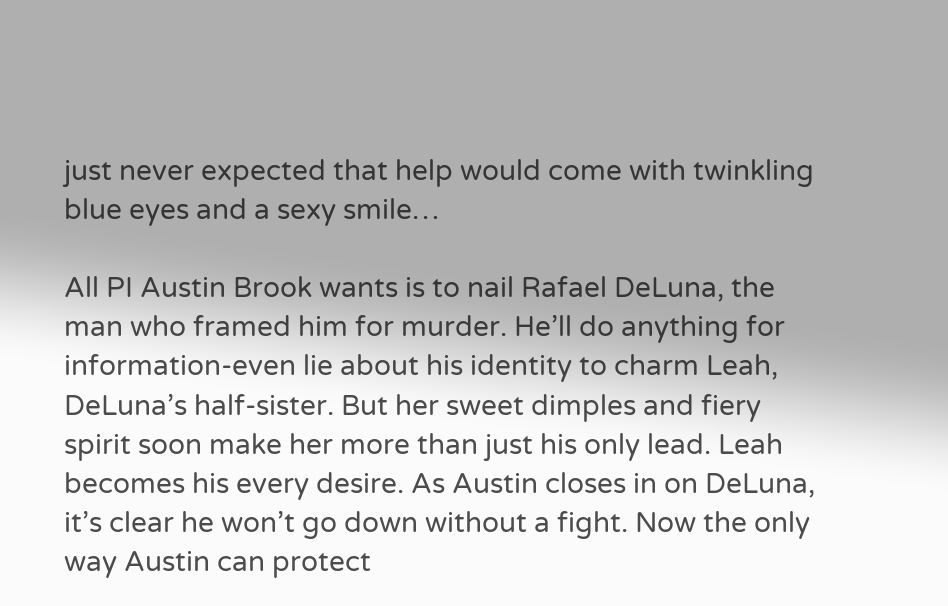just never expected that help would come with twinkling blue eyes and a sexy smile…

All PI Austin Brook wants is to nail Rafael DeLuna, the man who framed him for murder. He’ll do anything for information-even lie about his identity to charm Leah, DeLuna’s half-sister. But her sweet dimples and fiery spirit soon make her more than just his only lead. Leah becomes his every desire. As Austin closes in on DeLuna, it’s clear he won’t go down without a fight. Now the only way Austin can protect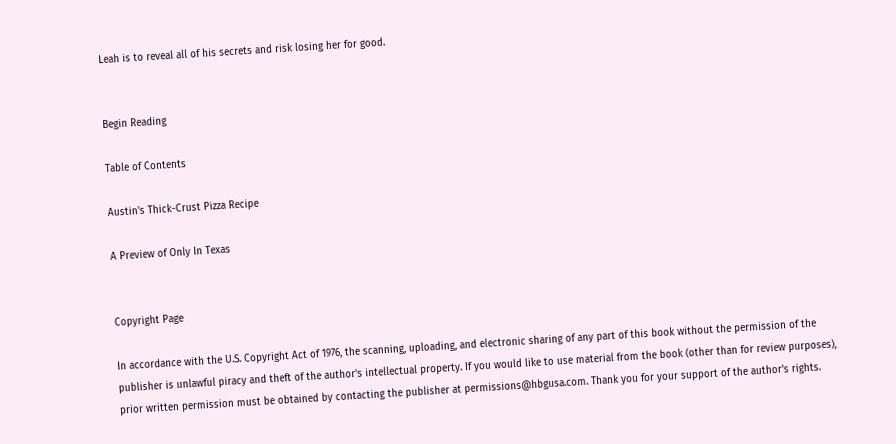Leah is to reveal all of his secrets and risk losing her for good.


Begin Reading

Table of Contents

Austin's Thick-Crust Pizza Recipe

A Preview of Only In Texas


Copyright Page

In accordance with the U.S. Copyright Act of 1976, the scanning, uploading, and electronic sharing of any part of this book without the permission of the publisher is unlawful piracy and theft of the author's intellectual property. If you would like to use material from the book (other than for review purposes), prior written permission must be obtained by contacting the publisher at permissions@hbgusa.com. Thank you for your support of the author's rights.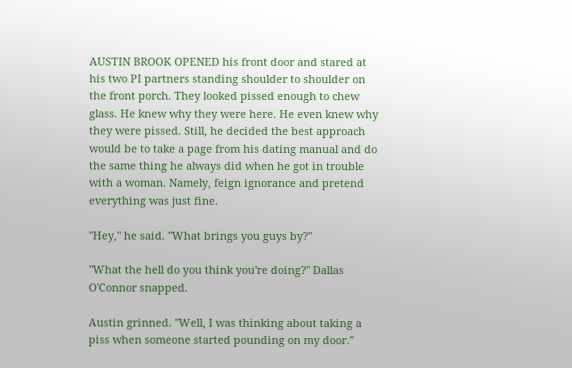AUSTIN BROOK OPENED his front door and stared at his two PI partners standing shoulder to shoulder on the front porch. They looked pissed enough to chew glass. He knew why they were here. He even knew why they were pissed. Still, he decided the best approach would be to take a page from his dating manual and do the same thing he always did when he got in trouble with a woman. Namely, feign ignorance and pretend everything was just fine.

"Hey," he said. "What brings you guys by?"

"What the hell do you think you're doing?" Dallas O'Connor snapped.

Austin grinned. "Well, I was thinking about taking a piss when someone started pounding on my door."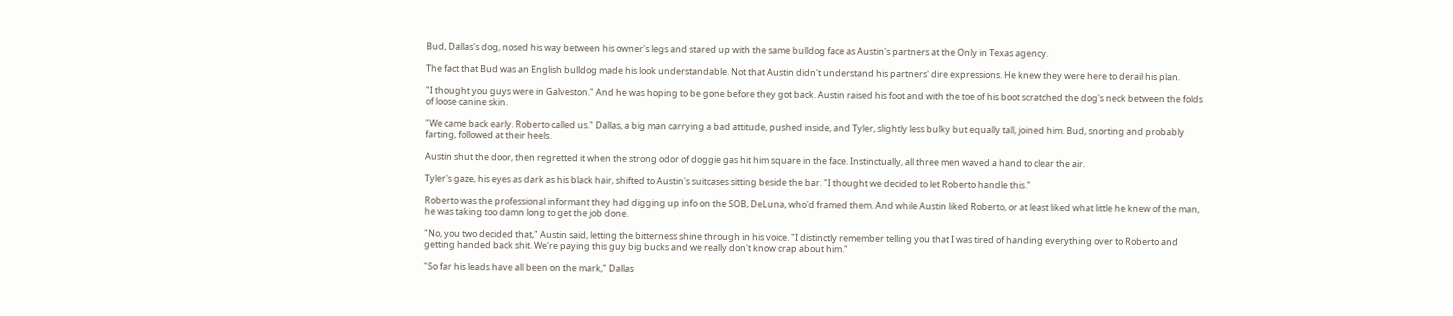Bud, Dallas's dog, nosed his way between his owner's legs and stared up with the same bulldog face as Austin's partners at the Only in Texas agency.

The fact that Bud was an English bulldog made his look understandable. Not that Austin didn't understand his partners' dire expressions. He knew they were here to derail his plan.

"I thought you guys were in Galveston." And he was hoping to be gone before they got back. Austin raised his foot and with the toe of his boot scratched the dog's neck between the folds of loose canine skin.

"We came back early. Roberto called us." Dallas, a big man carrying a bad attitude, pushed inside, and Tyler, slightly less bulky but equally tall, joined him. Bud, snorting and probably farting, followed at their heels.

Austin shut the door, then regretted it when the strong odor of doggie gas hit him square in the face. Instinctually, all three men waved a hand to clear the air.

Tyler's gaze, his eyes as dark as his black hair, shifted to Austin's suitcases sitting beside the bar. "I thought we decided to let Roberto handle this."

Roberto was the professional informant they had digging up info on the SOB, DeLuna, who'd framed them. And while Austin liked Roberto, or at least liked what little he knew of the man, he was taking too damn long to get the job done.

"No, you two decided that," Austin said, letting the bitterness shine through in his voice. "I distinctly remember telling you that I was tired of handing everything over to Roberto and getting handed back shit. We're paying this guy big bucks and we really don't know crap about him."

"So far his leads have all been on the mark," Dallas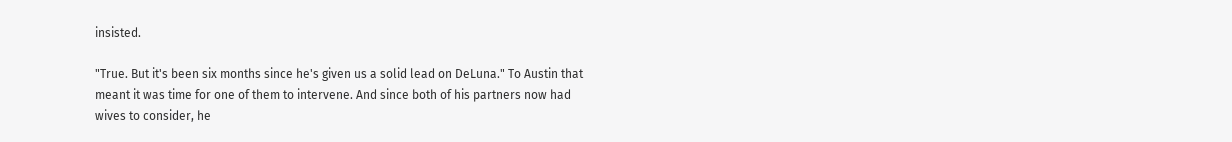insisted.

"True. But it's been six months since he's given us a solid lead on DeLuna." To Austin that meant it was time for one of them to intervene. And since both of his partners now had wives to consider, he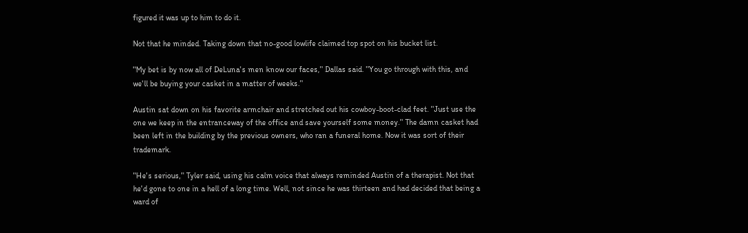figured it was up to him to do it.

Not that he minded. Taking down that no-good lowlife claimed top spot on his bucket list.

"My bet is by now all of DeLuna's men know our faces," Dallas said. "You go through with this, and we'll be buying your casket in a matter of weeks."

Austin sat down on his favorite armchair and stretched out his cowboy-boot-clad feet. "Just use the one we keep in the entranceway of the office and save yourself some money." The damn casket had been left in the building by the previous owners, who ran a funeral home. Now it was sort of their trademark.

"He's serious," Tyler said, using his calm voice that always reminded Austin of a therapist. Not that he'd gone to one in a hell of a long time. Well, not since he was thirteen and had decided that being a ward of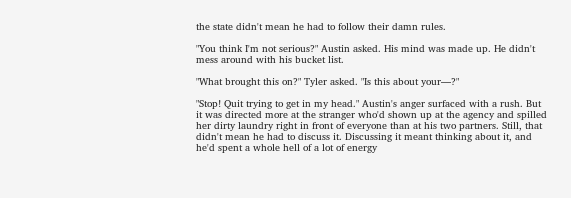the state didn't mean he had to follow their damn rules.

"You think I'm not serious?" Austin asked. His mind was made up. He didn't mess around with his bucket list.

"What brought this on?" Tyler asked. "Is this about your—?"

"Stop! Quit trying to get in my head." Austin's anger surfaced with a rush. But it was directed more at the stranger who'd shown up at the agency and spilled her dirty laundry right in front of everyone than at his two partners. Still, that didn't mean he had to discuss it. Discussing it meant thinking about it, and he'd spent a whole hell of a lot of energy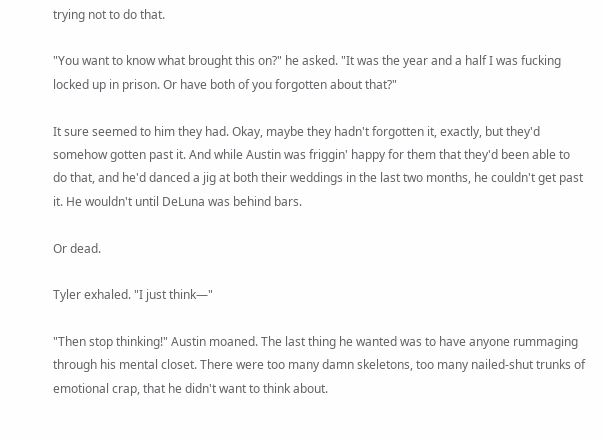trying not to do that.

"You want to know what brought this on?" he asked. "It was the year and a half I was fucking locked up in prison. Or have both of you forgotten about that?"

It sure seemed to him they had. Okay, maybe they hadn't forgotten it, exactly, but they'd somehow gotten past it. And while Austin was friggin' happy for them that they'd been able to do that, and he'd danced a jig at both their weddings in the last two months, he couldn't get past it. He wouldn't until DeLuna was behind bars.

Or dead.

Tyler exhaled. "I just think—"

"Then stop thinking!" Austin moaned. The last thing he wanted was to have anyone rummaging through his mental closet. There were too many damn skeletons, too many nailed-shut trunks of emotional crap, that he didn't want to think about.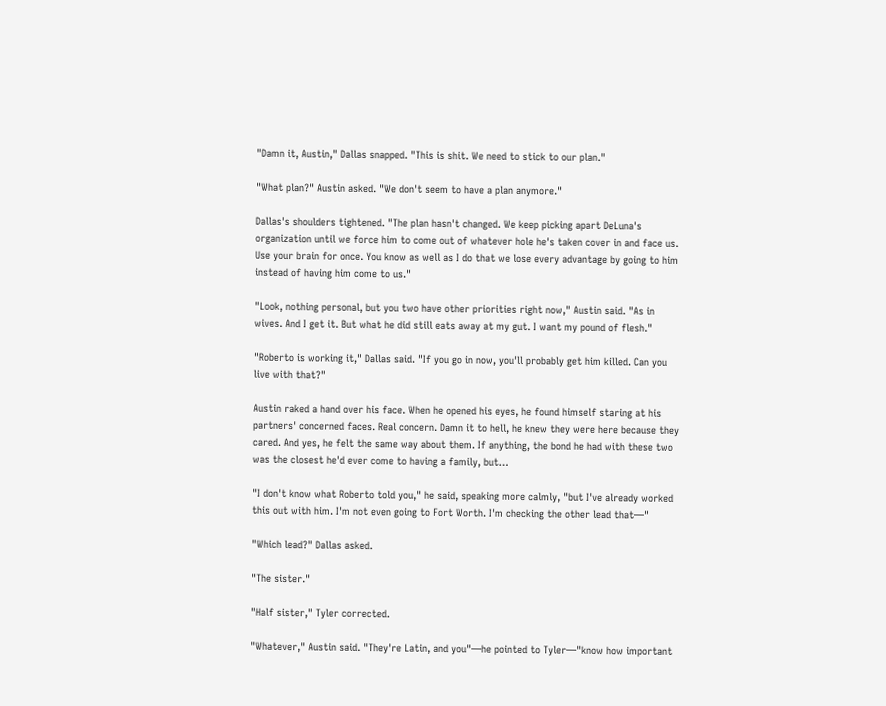"Damn it, Austin," Dallas snapped. "This is shit. We need to stick to our plan."

"What plan?" Austin asked. "We don't seem to have a plan anymore."

Dallas's shoulders tightened. "The plan hasn't changed. We keep picking apart DeLuna's organization until we force him to come out of whatever hole he's taken cover in and face us. Use your brain for once. You know as well as I do that we lose every advantage by going to him instead of having him come to us."

"Look, nothing personal, but you two have other priorities right now," Austin said. "As in wives. And I get it. But what he did still eats away at my gut. I want my pound of flesh."

"Roberto is working it," Dallas said. "If you go in now, you'll probably get him killed. Can you live with that?"

Austin raked a hand over his face. When he opened his eyes, he found himself staring at his partners' concerned faces. Real concern. Damn it to hell, he knew they were here because they cared. And yes, he felt the same way about them. If anything, the bond he had with these two was the closest he'd ever come to having a family, but…

"I don't know what Roberto told you," he said, speaking more calmly, "but I've already worked this out with him. I'm not even going to Fort Worth. I'm checking the other lead that—"

"Which lead?" Dallas asked.

"The sister."

"Half sister," Tyler corrected.

"Whatever," Austin said. "They're Latin, and you"—he pointed to Tyler—"know how important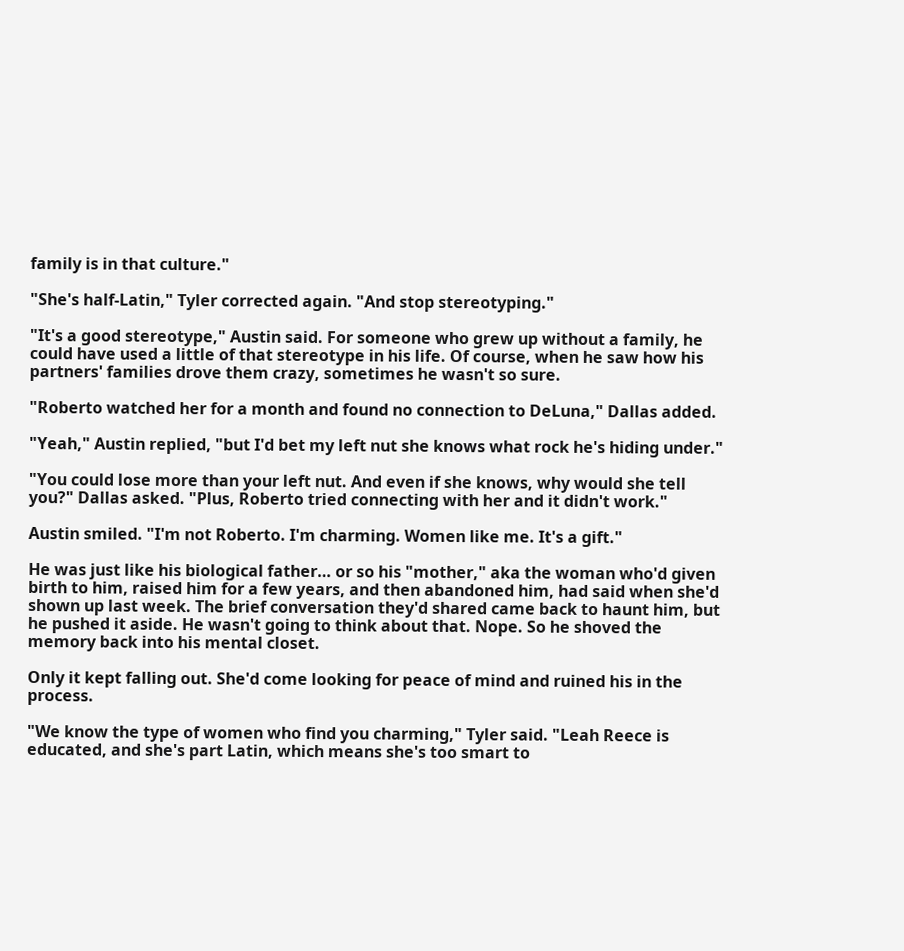family is in that culture."

"She's half-Latin," Tyler corrected again. "And stop stereotyping."

"It's a good stereotype," Austin said. For someone who grew up without a family, he could have used a little of that stereotype in his life. Of course, when he saw how his partners' families drove them crazy, sometimes he wasn't so sure.

"Roberto watched her for a month and found no connection to DeLuna," Dallas added.

"Yeah," Austin replied, "but I'd bet my left nut she knows what rock he's hiding under."

"You could lose more than your left nut. And even if she knows, why would she tell you?" Dallas asked. "Plus, Roberto tried connecting with her and it didn't work."

Austin smiled. "I'm not Roberto. I'm charming. Women like me. It's a gift."

He was just like his biological father… or so his "mother," aka the woman who'd given birth to him, raised him for a few years, and then abandoned him, had said when she'd shown up last week. The brief conversation they'd shared came back to haunt him, but he pushed it aside. He wasn't going to think about that. Nope. So he shoved the memory back into his mental closet.

Only it kept falling out. She'd come looking for peace of mind and ruined his in the process.

"We know the type of women who find you charming," Tyler said. "Leah Reece is educated, and she's part Latin, which means she's too smart to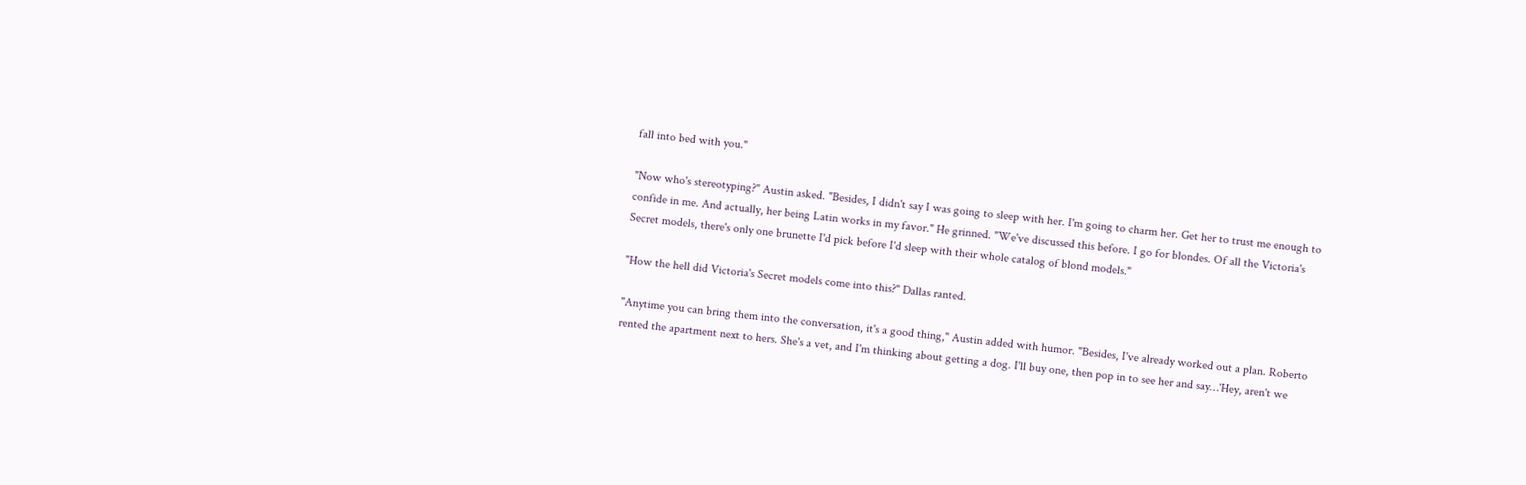fall into bed with you."

"Now who's stereotyping?" Austin asked. "Besides, I didn't say I was going to sleep with her. I'm going to charm her. Get her to trust me enough to confide in me. And actually, her being Latin works in my favor." He grinned. "We've discussed this before. I go for blondes. Of all the Victoria's Secret models, there's only one brunette I'd pick before I'd sleep with their whole catalog of blond models."

"How the hell did Victoria's Secret models come into this?" Dallas ranted.

"Anytime you can bring them into the conversation, it's a good thing," Austin added with humor. "Besides, I've already worked out a plan. Roberto rented the apartment next to hers. She's a vet, and I'm thinking about getting a dog. I'll buy one, then pop in to see her and say…'Hey, aren't we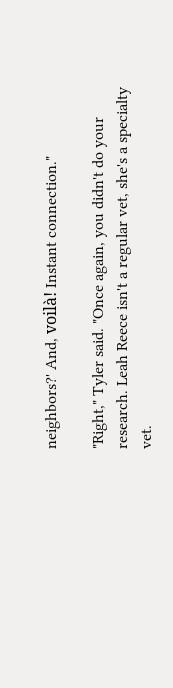neighbors?' And, voilà! Instant connection."

"Right," Tyler said. "Once again, you didn't do your research. Leah Reece isn't a regular vet, she's a specialty vet.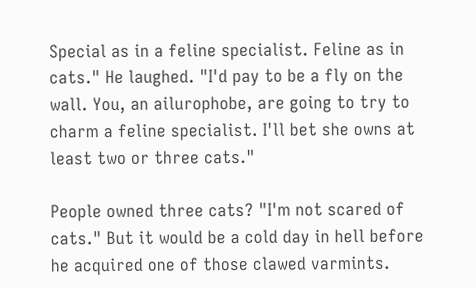Special as in a feline specialist. Feline as in cats." He laughed. "I'd pay to be a fly on the wall. You, an ailurophobe, are going to try to charm a feline specialist. I'll bet she owns at least two or three cats."

People owned three cats? "I'm not scared of cats." But it would be a cold day in hell before he acquired one of those clawed varmints.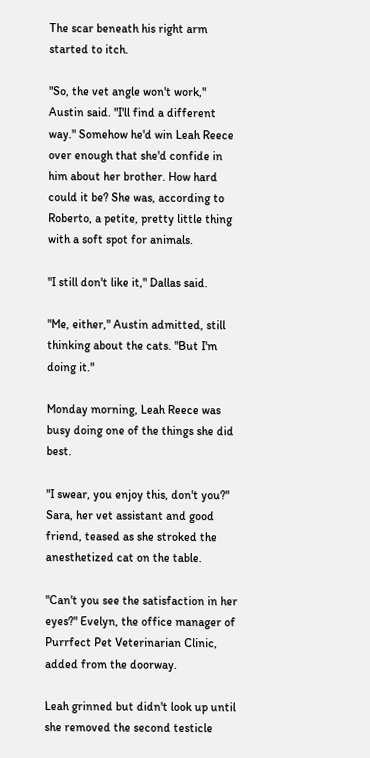The scar beneath his right arm started to itch.

"So, the vet angle won't work," Austin said. "I'll find a different way." Somehow he'd win Leah Reece over enough that she'd confide in him about her brother. How hard could it be? She was, according to Roberto, a petite, pretty little thing with a soft spot for animals.

"I still don't like it," Dallas said.

"Me, either," Austin admitted, still thinking about the cats. "But I'm doing it."

Monday morning, Leah Reece was busy doing one of the things she did best.

"I swear, you enjoy this, don't you?" Sara, her vet assistant and good friend, teased as she stroked the anesthetized cat on the table.

"Can't you see the satisfaction in her eyes?" Evelyn, the office manager of Purrfect Pet Veterinarian Clinic, added from the doorway.

Leah grinned but didn't look up until she removed the second testicle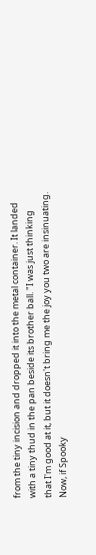from the tiny incision and dropped it into the metal container. It landed with a tiny thud in the pan beside its brother ball. "I was just thinking that I'm good at it, but it doesn't bring me the joy you two are insinuating. Now, if Spooky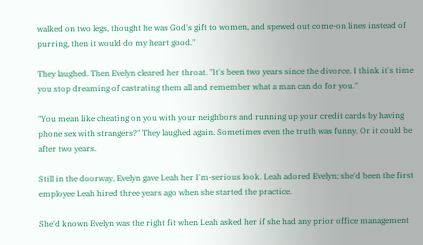walked on two legs, thought he was God's gift to women, and spewed out come-on lines instead of purring, then it would do my heart good."

They laughed. Then Evelyn cleared her throat. "It's been two years since the divorce. I think it's time you stop dreaming of castrating them all and remember what a man can do for you."

"You mean like cheating on you with your neighbors and running up your credit cards by having phone sex with strangers?" They laughed again. Sometimes even the truth was funny. Or it could be after two years.

Still in the doorway, Evelyn gave Leah her I'm-serious look. Leah adored Evelyn; she'd been the first employee Leah hired three years ago when she started the practice.

She'd known Evelyn was the right fit when Leah asked her if she had any prior office management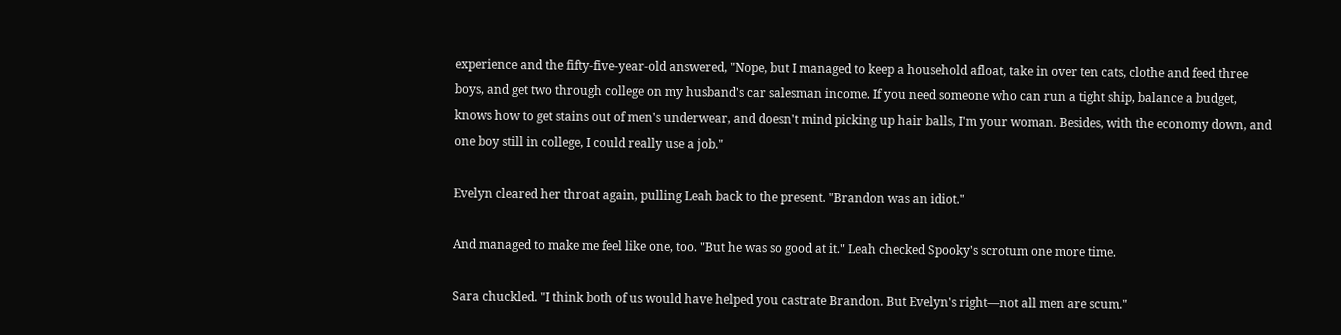experience and the fifty-five-year-old answered, "Nope, but I managed to keep a household afloat, take in over ten cats, clothe and feed three boys, and get two through college on my husband's car salesman income. If you need someone who can run a tight ship, balance a budget, knows how to get stains out of men's underwear, and doesn't mind picking up hair balls, I'm your woman. Besides, with the economy down, and one boy still in college, I could really use a job."

Evelyn cleared her throat again, pulling Leah back to the present. "Brandon was an idiot."

And managed to make me feel like one, too. "But he was so good at it." Leah checked Spooky's scrotum one more time.

Sara chuckled. "I think both of us would have helped you castrate Brandon. But Evelyn's right—not all men are scum."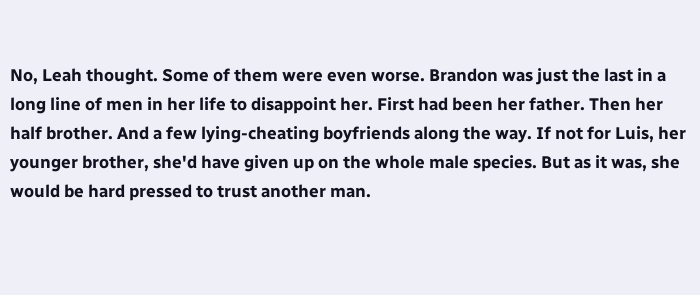No, Leah thought. Some of them were even worse. Brandon was just the last in a long line of men in her life to disappoint her. First had been her father. Then her half brother. And a few lying-cheating boyfriends along the way. If not for Luis, her younger brother, she'd have given up on the whole male species. But as it was, she would be hard pressed to trust another man.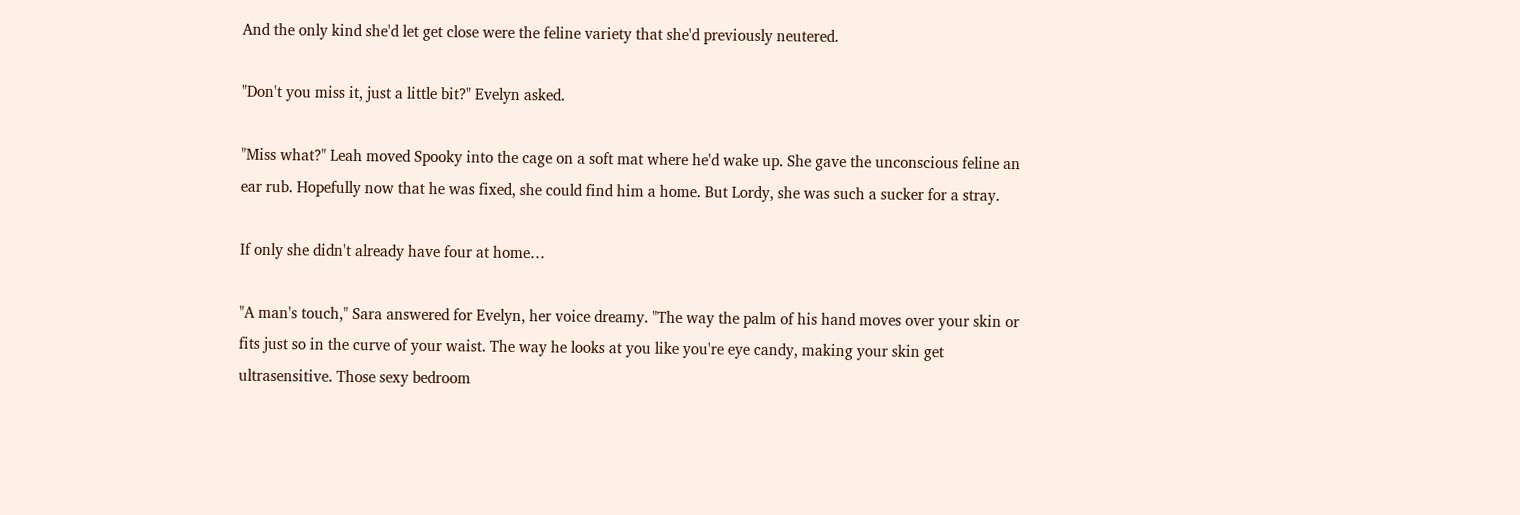And the only kind she'd let get close were the feline variety that she'd previously neutered.

"Don't you miss it, just a little bit?" Evelyn asked.

"Miss what?" Leah moved Spooky into the cage on a soft mat where he'd wake up. She gave the unconscious feline an ear rub. Hopefully now that he was fixed, she could find him a home. But Lordy, she was such a sucker for a stray.

If only she didn't already have four at home…

"A man's touch," Sara answered for Evelyn, her voice dreamy. "The way the palm of his hand moves over your skin or fits just so in the curve of your waist. The way he looks at you like you're eye candy, making your skin get ultrasensitive. Those sexy bedroom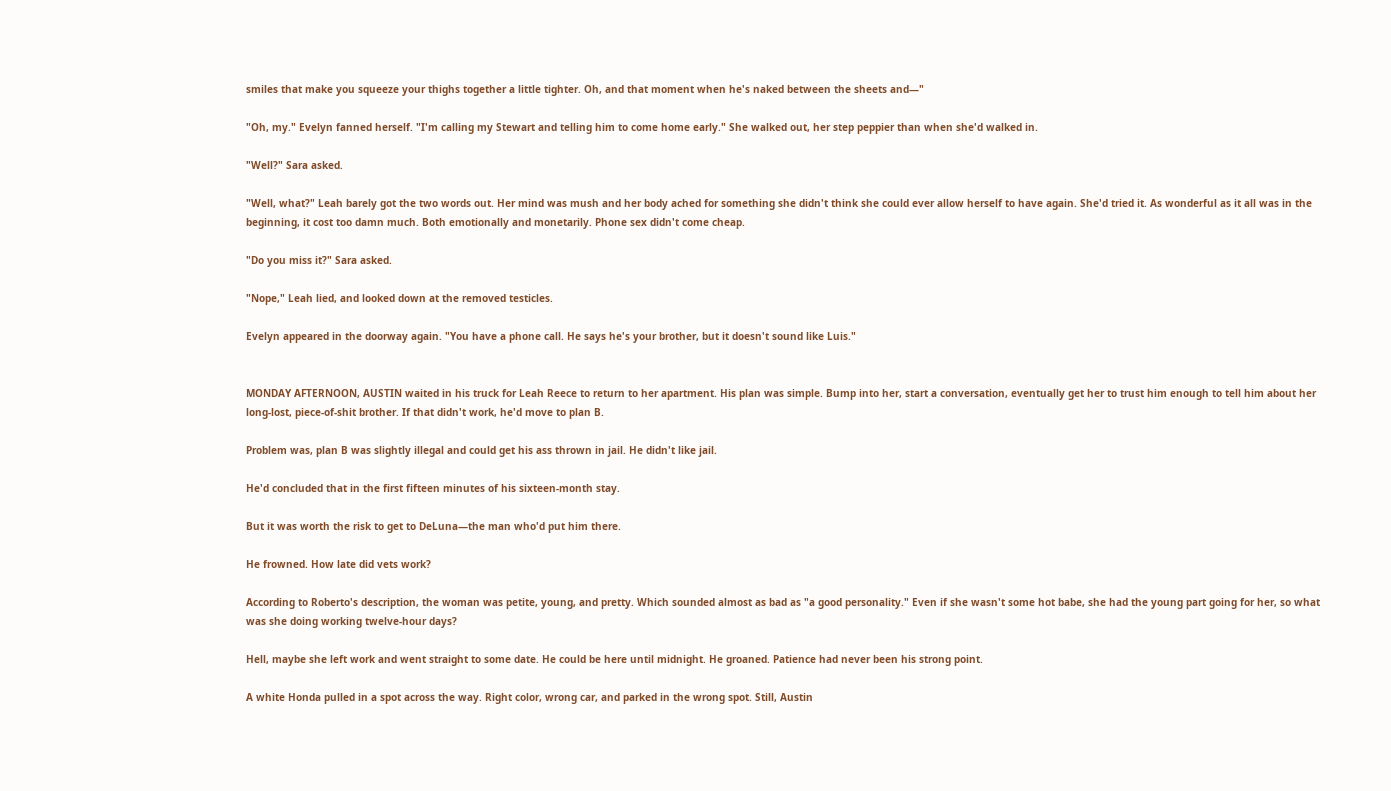smiles that make you squeeze your thighs together a little tighter. Oh, and that moment when he's naked between the sheets and—"

"Oh, my." Evelyn fanned herself. "I'm calling my Stewart and telling him to come home early." She walked out, her step peppier than when she'd walked in.

"Well?" Sara asked.

"Well, what?" Leah barely got the two words out. Her mind was mush and her body ached for something she didn't think she could ever allow herself to have again. She'd tried it. As wonderful as it all was in the beginning, it cost too damn much. Both emotionally and monetarily. Phone sex didn't come cheap.

"Do you miss it?" Sara asked.

"Nope," Leah lied, and looked down at the removed testicles.

Evelyn appeared in the doorway again. "You have a phone call. He says he's your brother, but it doesn't sound like Luis."


MONDAY AFTERNOON, AUSTIN waited in his truck for Leah Reece to return to her apartment. His plan was simple. Bump into her, start a conversation, eventually get her to trust him enough to tell him about her long-lost, piece-of-shit brother. If that didn't work, he'd move to plan B.

Problem was, plan B was slightly illegal and could get his ass thrown in jail. He didn't like jail.

He'd concluded that in the first fifteen minutes of his sixteen-month stay.

But it was worth the risk to get to DeLuna—the man who'd put him there.

He frowned. How late did vets work?

According to Roberto's description, the woman was petite, young, and pretty. Which sounded almost as bad as "a good personality." Even if she wasn't some hot babe, she had the young part going for her, so what was she doing working twelve-hour days?

Hell, maybe she left work and went straight to some date. He could be here until midnight. He groaned. Patience had never been his strong point.

A white Honda pulled in a spot across the way. Right color, wrong car, and parked in the wrong spot. Still, Austin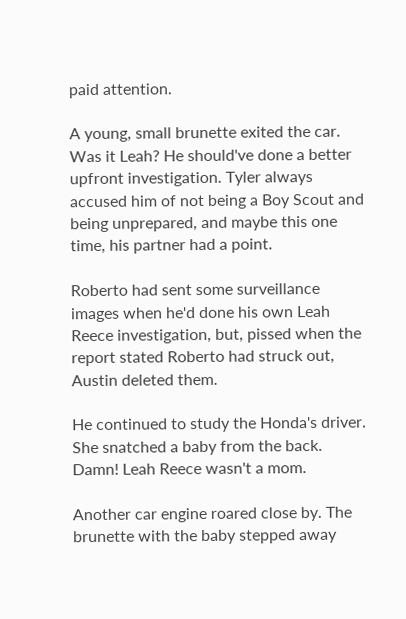paid attention.

A young, small brunette exited the car. Was it Leah? He should've done a better upfront investigation. Tyler always accused him of not being a Boy Scout and being unprepared, and maybe this one time, his partner had a point.

Roberto had sent some surveillance images when he'd done his own Leah Reece investigation, but, pissed when the report stated Roberto had struck out, Austin deleted them.

He continued to study the Honda's driver. She snatched a baby from the back. Damn! Leah Reece wasn't a mom.

Another car engine roared close by. The brunette with the baby stepped away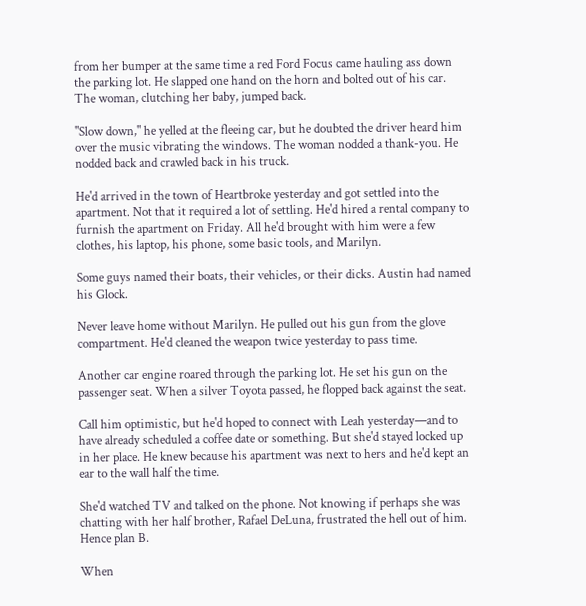from her bumper at the same time a red Ford Focus came hauling ass down the parking lot. He slapped one hand on the horn and bolted out of his car. The woman, clutching her baby, jumped back.

"Slow down," he yelled at the fleeing car, but he doubted the driver heard him over the music vibrating the windows. The woman nodded a thank-you. He nodded back and crawled back in his truck.

He'd arrived in the town of Heartbroke yesterday and got settled into the apartment. Not that it required a lot of settling. He'd hired a rental company to furnish the apartment on Friday. All he'd brought with him were a few clothes, his laptop, his phone, some basic tools, and Marilyn.

Some guys named their boats, their vehicles, or their dicks. Austin had named his Glock.

Never leave home without Marilyn. He pulled out his gun from the glove compartment. He'd cleaned the weapon twice yesterday to pass time.

Another car engine roared through the parking lot. He set his gun on the passenger seat. When a silver Toyota passed, he flopped back against the seat.

Call him optimistic, but he'd hoped to connect with Leah yesterday—and to have already scheduled a coffee date or something. But she'd stayed locked up in her place. He knew because his apartment was next to hers and he'd kept an ear to the wall half the time.

She'd watched TV and talked on the phone. Not knowing if perhaps she was chatting with her half brother, Rafael DeLuna, frustrated the hell out of him. Hence plan B.

When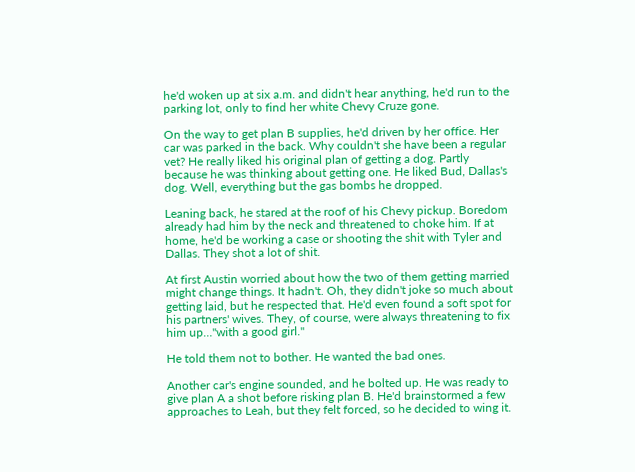he'd woken up at six a.m. and didn't hear anything, he'd run to the parking lot, only to find her white Chevy Cruze gone.

On the way to get plan B supplies, he'd driven by her office. Her car was parked in the back. Why couldn't she have been a regular vet? He really liked his original plan of getting a dog. Partly because he was thinking about getting one. He liked Bud, Dallas's dog. Well, everything but the gas bombs he dropped.

Leaning back, he stared at the roof of his Chevy pickup. Boredom already had him by the neck and threatened to choke him. If at home, he'd be working a case or shooting the shit with Tyler and Dallas. They shot a lot of shit.

At first Austin worried about how the two of them getting married might change things. It hadn't. Oh, they didn't joke so much about getting laid, but he respected that. He'd even found a soft spot for his partners' wives. They, of course, were always threatening to fix him up…"with a good girl."

He told them not to bother. He wanted the bad ones.

Another car's engine sounded, and he bolted up. He was ready to give plan A a shot before risking plan B. He'd brainstormed a few approaches to Leah, but they felt forced, so he decided to wing it.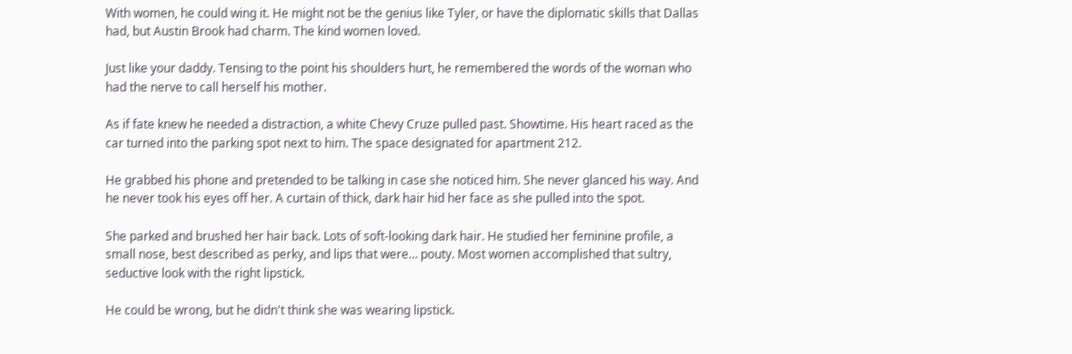With women, he could wing it. He might not be the genius like Tyler, or have the diplomatic skills that Dallas had, but Austin Brook had charm. The kind women loved.

Just like your daddy. Tensing to the point his shoulders hurt, he remembered the words of the woman who had the nerve to call herself his mother.

As if fate knew he needed a distraction, a white Chevy Cruze pulled past. Showtime. His heart raced as the car turned into the parking spot next to him. The space designated for apartment 212.

He grabbed his phone and pretended to be talking in case she noticed him. She never glanced his way. And he never took his eyes off her. A curtain of thick, dark hair hid her face as she pulled into the spot.

She parked and brushed her hair back. Lots of soft-looking dark hair. He studied her feminine profile, a small nose, best described as perky, and lips that were… pouty. Most women accomplished that sultry, seductive look with the right lipstick.

He could be wrong, but he didn't think she was wearing lipstick.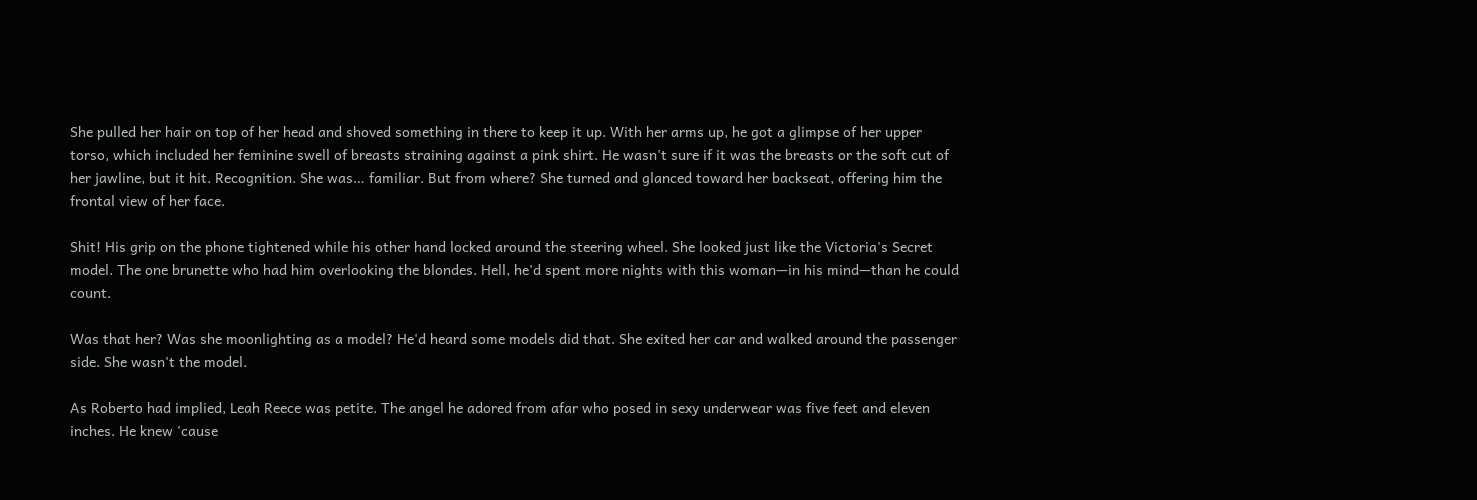She pulled her hair on top of her head and shoved something in there to keep it up. With her arms up, he got a glimpse of her upper torso, which included her feminine swell of breasts straining against a pink shirt. He wasn't sure if it was the breasts or the soft cut of her jawline, but it hit. Recognition. She was… familiar. But from where? She turned and glanced toward her backseat, offering him the frontal view of her face.

Shit! His grip on the phone tightened while his other hand locked around the steering wheel. She looked just like the Victoria's Secret model. The one brunette who had him overlooking the blondes. Hell, he'd spent more nights with this woman—in his mind—than he could count.

Was that her? Was she moonlighting as a model? He'd heard some models did that. She exited her car and walked around the passenger side. She wasn't the model.

As Roberto had implied, Leah Reece was petite. The angel he adored from afar who posed in sexy underwear was five feet and eleven inches. He knew 'cause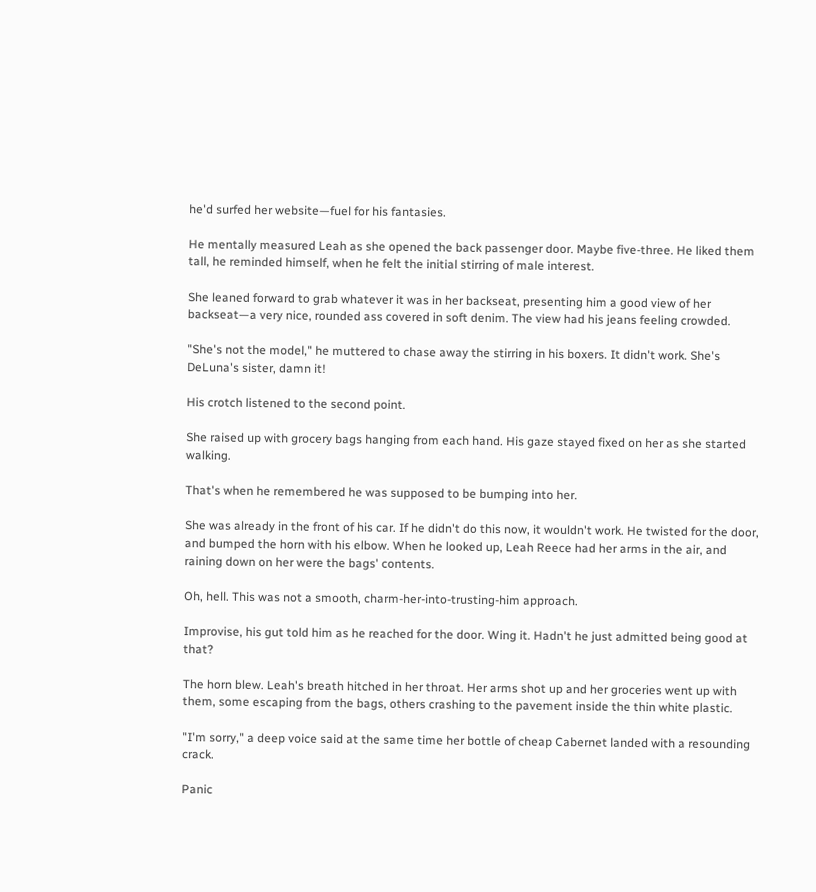he'd surfed her website—fuel for his fantasies.

He mentally measured Leah as she opened the back passenger door. Maybe five-three. He liked them tall, he reminded himself, when he felt the initial stirring of male interest.

She leaned forward to grab whatever it was in her backseat, presenting him a good view of her backseat—a very nice, rounded ass covered in soft denim. The view had his jeans feeling crowded.

"She's not the model," he muttered to chase away the stirring in his boxers. It didn't work. She's DeLuna's sister, damn it!

His crotch listened to the second point.

She raised up with grocery bags hanging from each hand. His gaze stayed fixed on her as she started walking.

That's when he remembered he was supposed to be bumping into her.

She was already in the front of his car. If he didn't do this now, it wouldn't work. He twisted for the door, and bumped the horn with his elbow. When he looked up, Leah Reece had her arms in the air, and raining down on her were the bags' contents.

Oh, hell. This was not a smooth, charm-her-into-trusting-him approach.

Improvise, his gut told him as he reached for the door. Wing it. Hadn't he just admitted being good at that?

The horn blew. Leah's breath hitched in her throat. Her arms shot up and her groceries went up with them, some escaping from the bags, others crashing to the pavement inside the thin white plastic.

"I'm sorry," a deep voice said at the same time her bottle of cheap Cabernet landed with a resounding crack.

Panic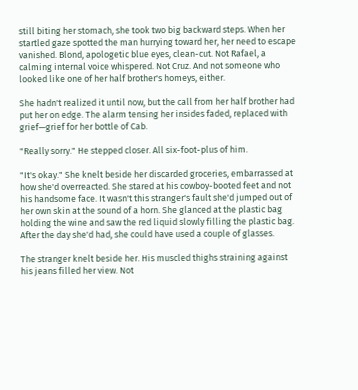still biting her stomach, she took two big backward steps. When her startled gaze spotted the man hurrying toward her, her need to escape vanished. Blond, apologetic blue eyes, clean-cut. Not Rafael, a calming internal voice whispered. Not Cruz. And not someone who looked like one of her half brother's homeys, either.

She hadn't realized it until now, but the call from her half brother had put her on edge. The alarm tensing her insides faded, replaced with grief—grief for her bottle of Cab.

"Really sorry." He stepped closer. All six-foot-plus of him.

"It's okay." She knelt beside her discarded groceries, embarrassed at how she'd overreacted. She stared at his cowboy-booted feet and not his handsome face. It wasn't this stranger's fault she'd jumped out of her own skin at the sound of a horn. She glanced at the plastic bag holding the wine and saw the red liquid slowly filling the plastic bag. After the day she'd had, she could have used a couple of glasses.

The stranger knelt beside her. His muscled thighs straining against his jeans filled her view. Not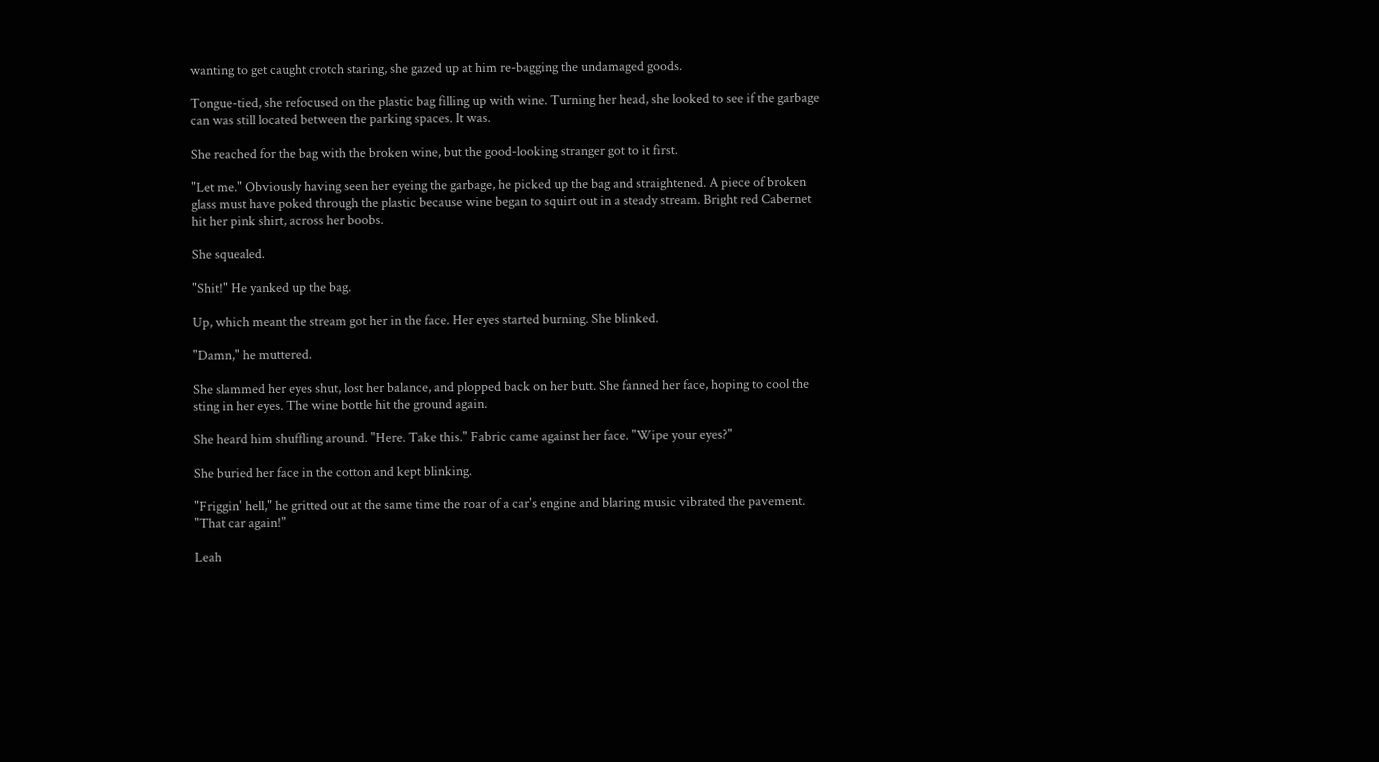wanting to get caught crotch staring, she gazed up at him re-bagging the undamaged goods.

Tongue-tied, she refocused on the plastic bag filling up with wine. Turning her head, she looked to see if the garbage can was still located between the parking spaces. It was.

She reached for the bag with the broken wine, but the good-looking stranger got to it first.

"Let me." Obviously having seen her eyeing the garbage, he picked up the bag and straightened. A piece of broken glass must have poked through the plastic because wine began to squirt out in a steady stream. Bright red Cabernet hit her pink shirt, across her boobs.

She squealed.

"Shit!" He yanked up the bag.

Up, which meant the stream got her in the face. Her eyes started burning. She blinked.

"Damn," he muttered.

She slammed her eyes shut, lost her balance, and plopped back on her butt. She fanned her face, hoping to cool the sting in her eyes. The wine bottle hit the ground again.

She heard him shuffling around. "Here. Take this." Fabric came against her face. "Wipe your eyes?"

She buried her face in the cotton and kept blinking.

"Friggin' hell," he gritted out at the same time the roar of a car's engine and blaring music vibrated the pavement. "That car again!"

Leah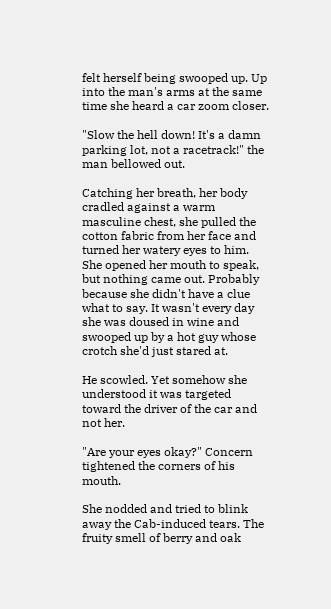felt herself being swooped up. Up into the man's arms at the same time she heard a car zoom closer.

"Slow the hell down! It's a damn parking lot, not a racetrack!" the man bellowed out.

Catching her breath, her body cradled against a warm masculine chest, she pulled the cotton fabric from her face and turned her watery eyes to him. She opened her mouth to speak, but nothing came out. Probably because she didn't have a clue what to say. It wasn't every day she was doused in wine and swooped up by a hot guy whose crotch she'd just stared at.

He scowled. Yet somehow she understood it was targeted toward the driver of the car and not her.

"Are your eyes okay?" Concern tightened the corners of his mouth.

She nodded and tried to blink away the Cab-induced tears. The fruity smell of berry and oak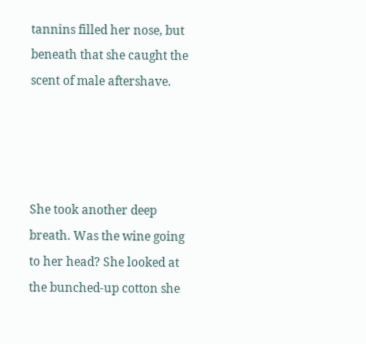tannins filled her nose, but beneath that she caught the scent of male aftershave.




She took another deep breath. Was the wine going to her head? She looked at the bunched-up cotton she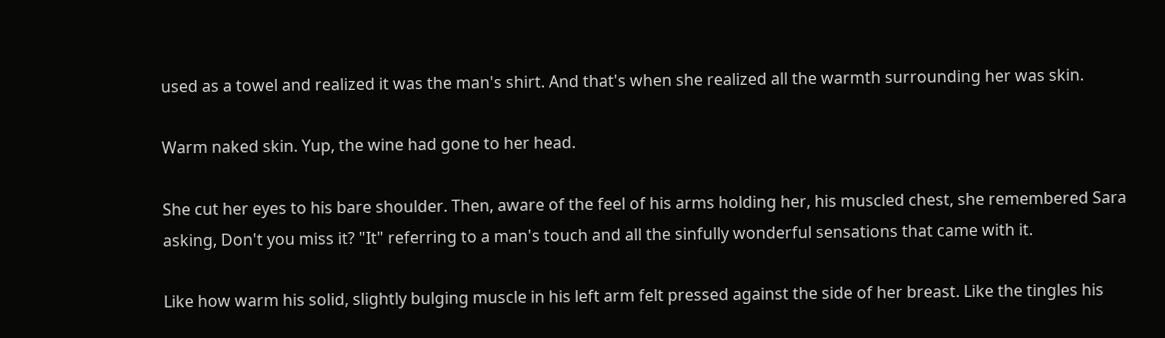used as a towel and realized it was the man's shirt. And that's when she realized all the warmth surrounding her was skin.

Warm naked skin. Yup, the wine had gone to her head.

She cut her eyes to his bare shoulder. Then, aware of the feel of his arms holding her, his muscled chest, she remembered Sara asking, Don't you miss it? "It" referring to a man's touch and all the sinfully wonderful sensations that came with it.

Like how warm his solid, slightly bulging muscle in his left arm felt pressed against the side of her breast. Like the tingles his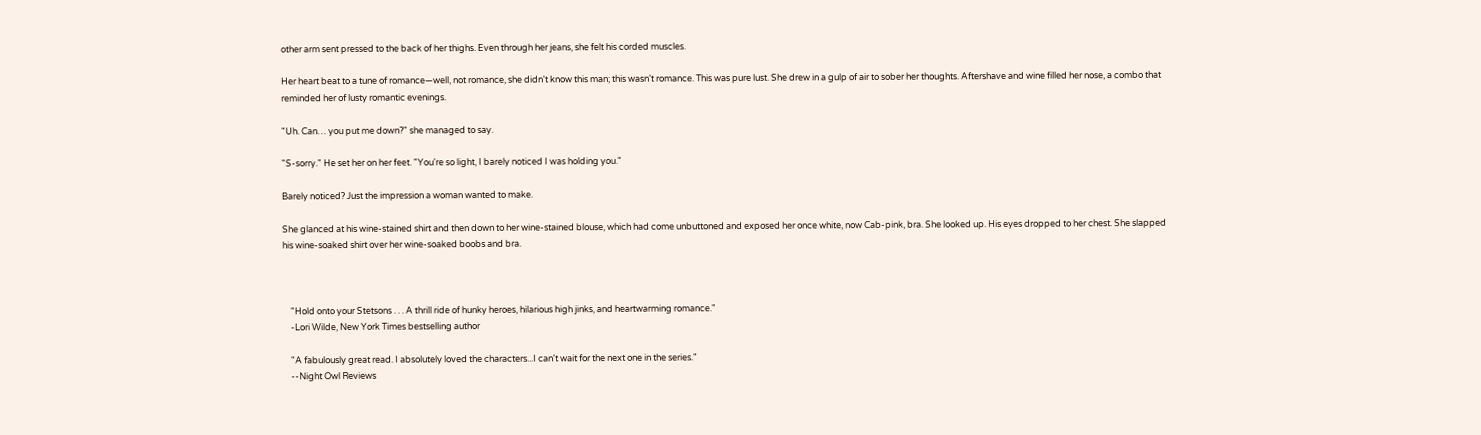other arm sent pressed to the back of her thighs. Even through her jeans, she felt his corded muscles.

Her heart beat to a tune of romance—well, not romance, she didn't know this man; this wasn't romance. This was pure lust. She drew in a gulp of air to sober her thoughts. Aftershave and wine filled her nose, a combo that reminded her of lusty romantic evenings.

"Uh. Can… you put me down?" she managed to say.

"S-sorry." He set her on her feet. "You're so light, I barely noticed I was holding you."

Barely noticed? Just the impression a woman wanted to make.

She glanced at his wine-stained shirt and then down to her wine-stained blouse, which had come unbuttoned and exposed her once white, now Cab-pink, bra. She looked up. His eyes dropped to her chest. She slapped his wine-soaked shirt over her wine-soaked boobs and bra.



    "Hold onto your Stetsons . . . A thrill ride of hunky heroes, hilarious high jinks, and heartwarming romance."
    -Lori Wilde, New York Times bestselling author

    "A fabulously great read. I absolutely loved the characters...I can't wait for the next one in the series."
    --Night Owl Reviews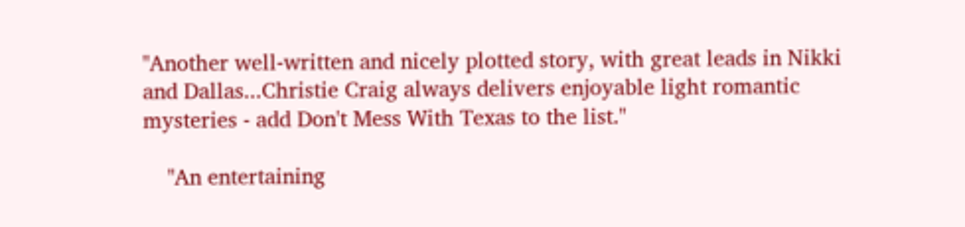"Another well-written and nicely plotted story, with great leads in Nikki and Dallas...Christie Craig always delivers enjoyable light romantic mysteries - add Don't Mess With Texas to the list."

    "An entertaining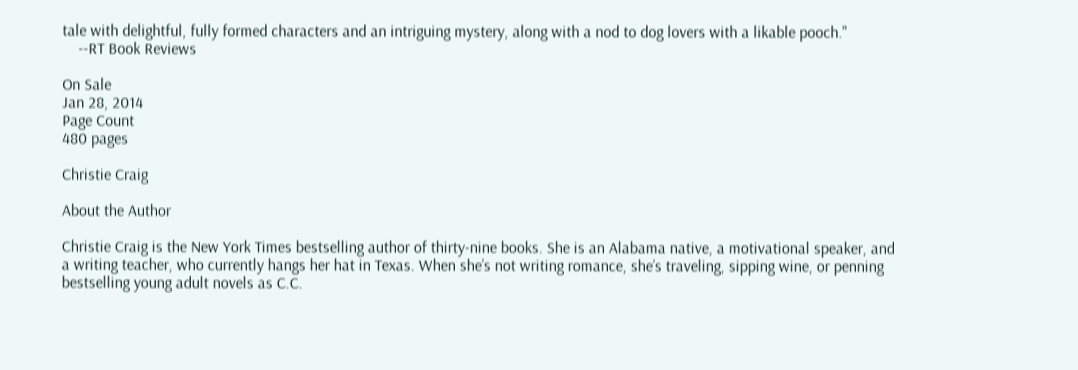tale with delightful, fully formed characters and an intriguing mystery, along with a nod to dog lovers with a likable pooch."
    --RT Book Reviews

On Sale
Jan 28, 2014
Page Count
480 pages

Christie Craig

About the Author

Christie Craig is the New York Times bestselling author of thirty-nine books. She is an Alabama native, a motivational speaker, and a writing teacher, who currently hangs her hat in Texas. When she’s not writing romance, she’s traveling, sipping wine, or penning bestselling young adult novels as C.C.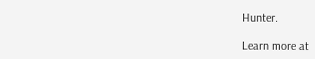Hunter.

Learn more at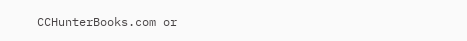CCHunterBooks.com or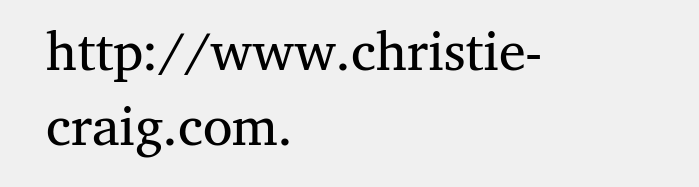http://www.christie-craig.com.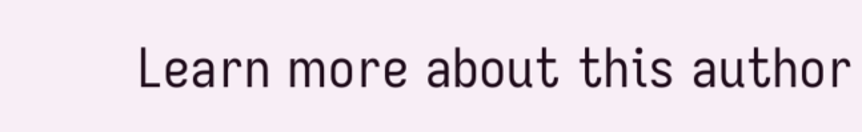Learn more about this author